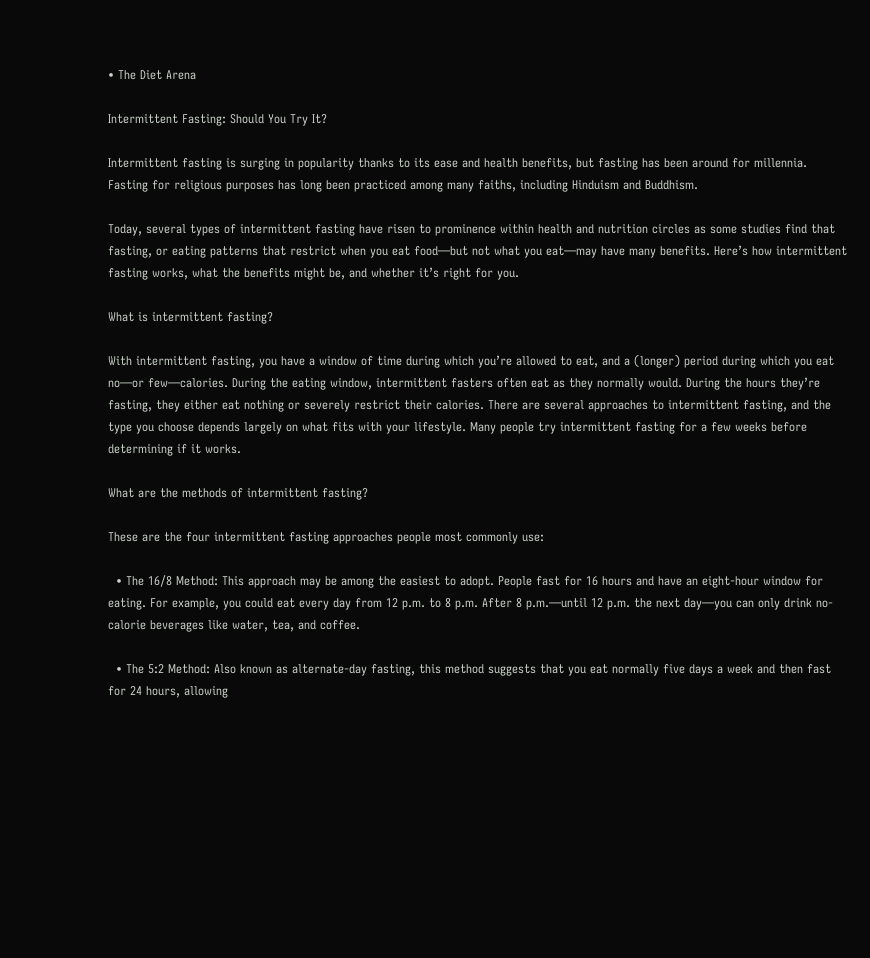• The Diet Arena

Intermittent Fasting: Should You Try It?

Intermittent fasting is surging in popularity thanks to its ease and health benefits, but fasting has been around for millennia. Fasting for religious purposes has long been practiced among many faiths, including Hinduism and Buddhism.

Today, several types of intermittent fasting have risen to prominence within health and nutrition circles as some studies find that fasting, or eating patterns that restrict when you eat food—but not what you eat—may have many benefits. Here’s how intermittent fasting works, what the benefits might be, and whether it’s right for you.

What is intermittent fasting?

With intermittent fasting, you have a window of time during which you’re allowed to eat, and a (longer) period during which you eat no—or few—calories. During the eating window, intermittent fasters often eat as they normally would. During the hours they’re fasting, they either eat nothing or severely restrict their calories. There are several approaches to intermittent fasting, and the type you choose depends largely on what fits with your lifestyle. Many people try intermittent fasting for a few weeks before determining if it works.

What are the methods of intermittent fasting?

These are the four intermittent fasting approaches people most commonly use:

  • The 16/8 Method: This approach may be among the easiest to adopt. People fast for 16 hours and have an eight-hour window for eating. For example, you could eat every day from 12 p.m. to 8 p.m. After 8 p.m.—until 12 p.m. the next day—you can only drink no-calorie beverages like water, tea, and coffee.

  • The 5:2 Method: Also known as alternate-day fasting, this method suggests that you eat normally five days a week and then fast for 24 hours, allowing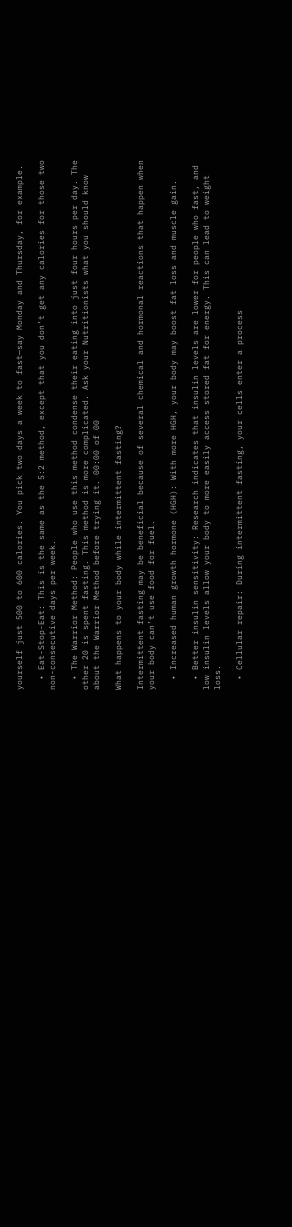yourself just 500 to 600 calories. You pick two days a week to fast—say Monday and Thursday, for example.

  • Eat-Stop-Eat: This is the same as the 5:2 method, except that you don’t get any calories for those two non-consecutive days per week.

  • The Warrior Method: People who use this method condense their eating into just four hours per day. The other 20 is spent fasting. This method is more complicated. Ask your Nutritionists what you should know about the Warrior Method before trying it. 00:00 of 00

What happens to your body while intermittent fasting?

Intermittent fasting may be beneficial because of several chemical and hormonal reactions that happen when your body can’t use food for fuel.

  • Increased human growth hormone (HGH): With more HGH, your body may boost fat loss and muscle gain.

  • Better insulin sensitivity: Research indicates that insulin levels are lower for people who fast, and low insulin levels allow your body to more easily access stored fat for energy. This can lead to weight loss.

  • Cellular repair: During intermittent fasting, your cells enter a process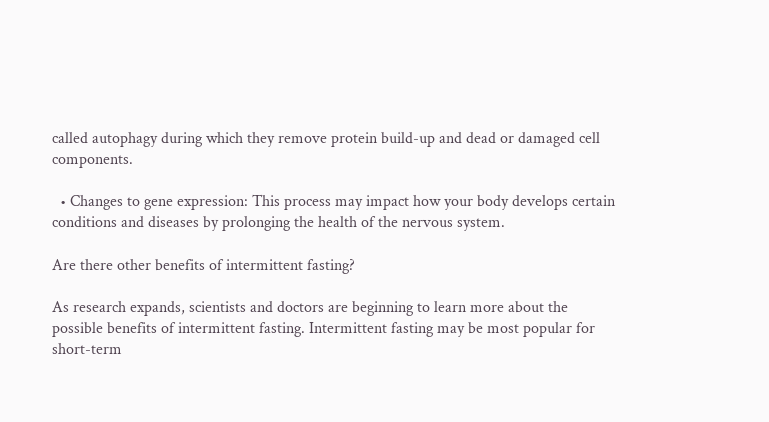called autophagy during which they remove protein build-up and dead or damaged cell components.

  • Changes to gene expression: This process may impact how your body develops certain conditions and diseases by prolonging the health of the nervous system.

Are there other benefits of intermittent fasting?

As research expands, scientists and doctors are beginning to learn more about the possible benefits of intermittent fasting. Intermittent fasting may be most popular for short-term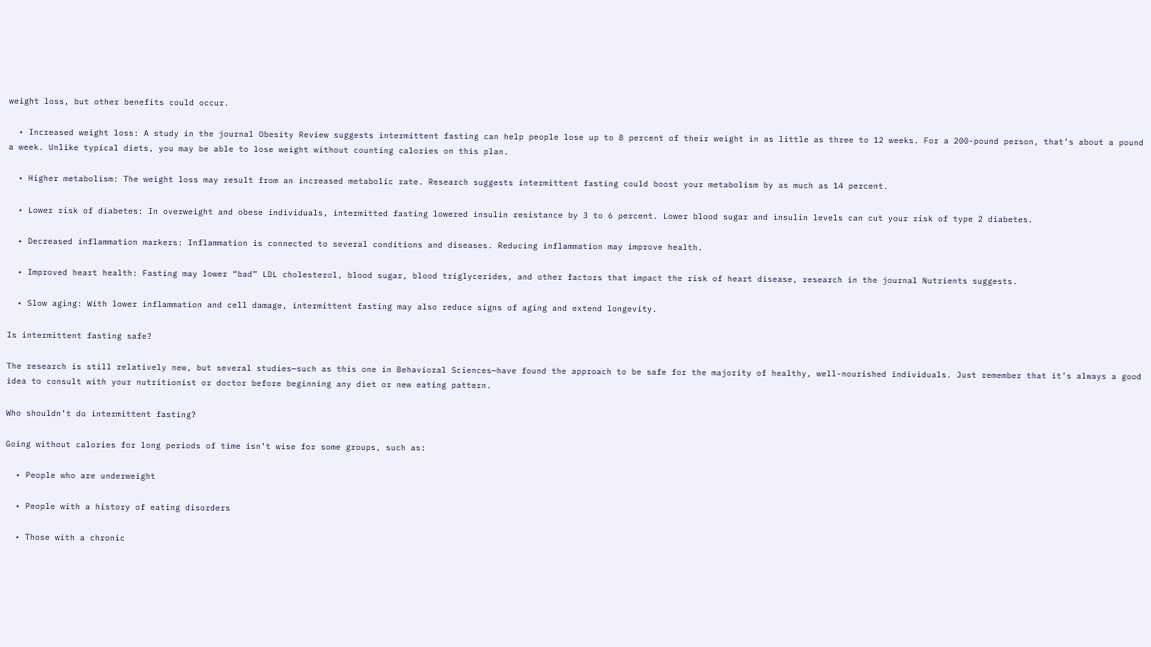weight loss, but other benefits could occur.

  • Increased weight loss: A study in the journal Obesity Review suggests intermittent fasting can help people lose up to 8 percent of their weight in as little as three to 12 weeks. For a 200-pound person, that’s about a pound a week. Unlike typical diets, you may be able to lose weight without counting calories on this plan.

  • Higher metabolism: The weight loss may result from an increased metabolic rate. Research suggests intermittent fasting could boost your metabolism by as much as 14 percent.

  • Lower risk of diabetes: In overweight and obese individuals, intermitted fasting lowered insulin resistance by 3 to 6 percent. Lower blood sugar and insulin levels can cut your risk of type 2 diabetes.

  • Decreased inflammation markers: Inflammation is connected to several conditions and diseases. Reducing inflammation may improve health.

  • Improved heart health: Fasting may lower “bad” LDL cholesterol, blood sugar, blood triglycerides, and other factors that impact the risk of heart disease, research in the journal Nutrients suggests.

  • Slow aging: With lower inflammation and cell damage, intermittent fasting may also reduce signs of aging and extend longevity.

Is intermittent fasting safe?

The research is still relatively new, but several studies—such as this one in Behavioral Sciences—have found the approach to be safe for the majority of healthy, well-nourished individuals. Just remember that it’s always a good idea to consult with your nutritionist or doctor before beginning any diet or new eating pattern.

Who shouldn’t do intermittent fasting?

Going without calories for long periods of time isn’t wise for some groups, such as:

  • People who are underweight

  • People with a history of eating disorders

  • Those with a chronic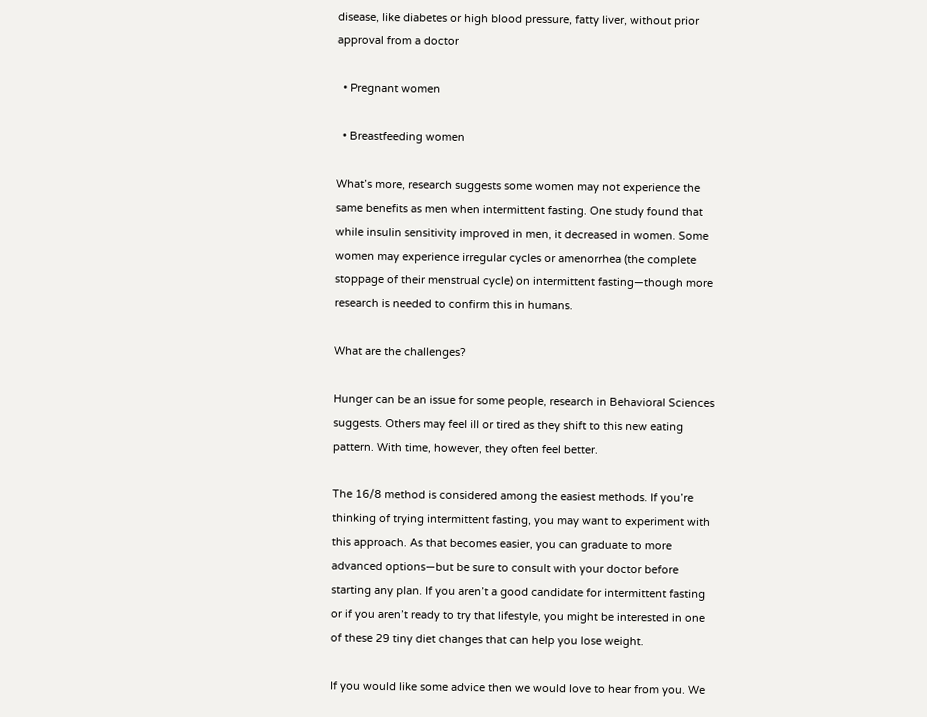disease, like diabetes or high blood pressure, fatty liver, without prior approval from a doctor

  • Pregnant women

  • Breastfeeding women

What’s more, research suggests some women may not experience the same benefits as men when intermittent fasting. One study found that while insulin sensitivity improved in men, it decreased in women. Some women may experience irregular cycles or amenorrhea (the complete stoppage of their menstrual cycle) on intermittent fasting—though more research is needed to confirm this in humans.

What are the challenges?

Hunger can be an issue for some people, research in Behavioral Sciences suggests. Others may feel ill or tired as they shift to this new eating pattern. With time, however, they often feel better.

The 16/8 method is considered among the easiest methods. If you’re thinking of trying intermittent fasting, you may want to experiment with this approach. As that becomes easier, you can graduate to more advanced options—but be sure to consult with your doctor before starting any plan. If you aren’t a good candidate for intermittent fasting or if you aren’t ready to try that lifestyle, you might be interested in one of these 29 tiny diet changes that can help you lose weight.

If you would like some advice then we would love to hear from you. We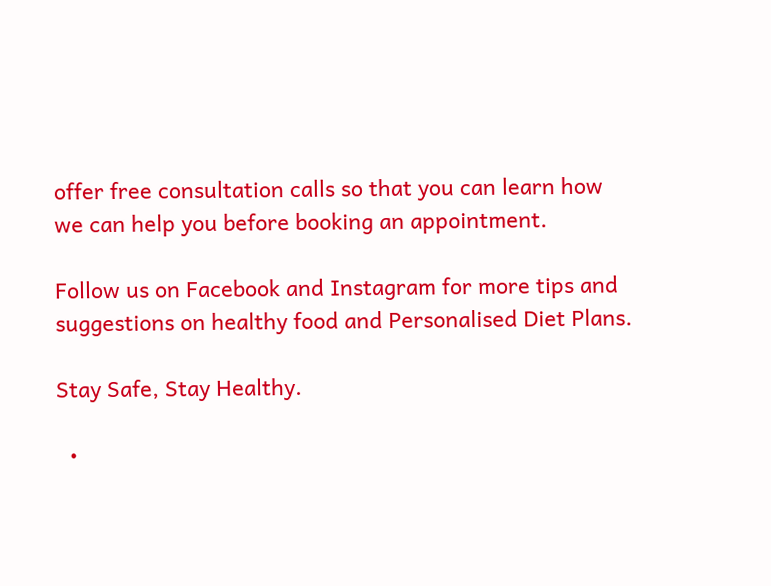offer free consultation calls so that you can learn how we can help you before booking an appointment.

Follow us on Facebook and Instagram for more tips and suggestions on healthy food and Personalised Diet Plans.

Stay Safe, Stay Healthy.

  •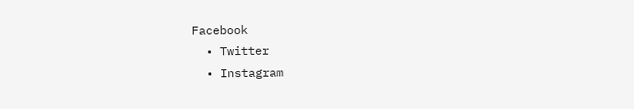Facebook
  • Twitter
  • Instagram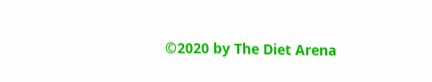©2020 by The Diet Arena